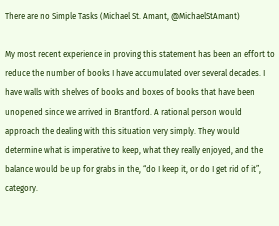There are no Simple Tasks (Michael St. Amant, @MichaelStAmant)

My most recent experience in proving this statement has been an effort to reduce the number of books I have accumulated over several decades. I have walls with shelves of books and boxes of books that have been unopened since we arrived in Brantford. A rational person would approach the dealing with this situation very simply. They would determine what is imperative to keep, what they really enjoyed, and the balance would be up for grabs in the, “do I keep it, or do I get rid of it”, category.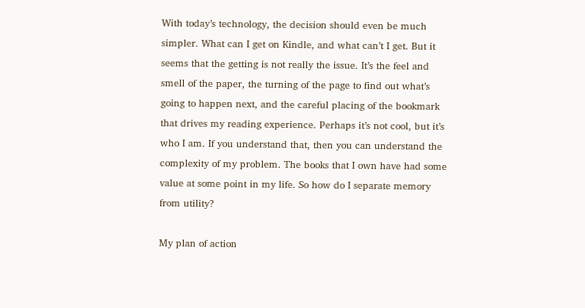With today’s technology, the decision should even be much simpler. What can I get on Kindle, and what can’t I get. But it seems that the getting is not really the issue. It’s the feel and smell of the paper, the turning of the page to find out what’s going to happen next, and the careful placing of the bookmark that drives my reading experience. Perhaps it’s not cool, but it’s who I am. If you understand that, then you can understand the complexity of my problem. The books that I own have had some value at some point in my life. So how do I separate memory from utility?

My plan of action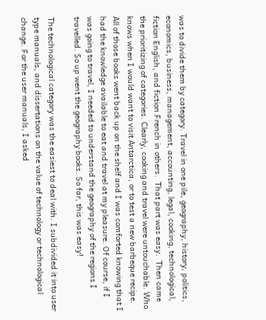was to divide them by category. Travel in one pile, geography, history, politics, economics, business, management, accounting, legal, cooking, technological, fiction English, and fiction French in others.  That part was easy.  Then came the prioritizing of categories. Clearly, cooking and travel were untouchable. Who knows when I would want to visit Antarctica, or to test a new barbeque recipe. All of those books went back up on the shelf and I was comforted knowing that I had the knowledge available to eat and travel at my pleasure. Of course, if I was going to travel, I needed to understand the geography of the regions I travelled. So up went the geography books. So far, this was easy!

The technological category was the easiest to deal with. I subdivided it into user type manuals, and dissertations on the value of technology or technological change. For the user manuals, I asked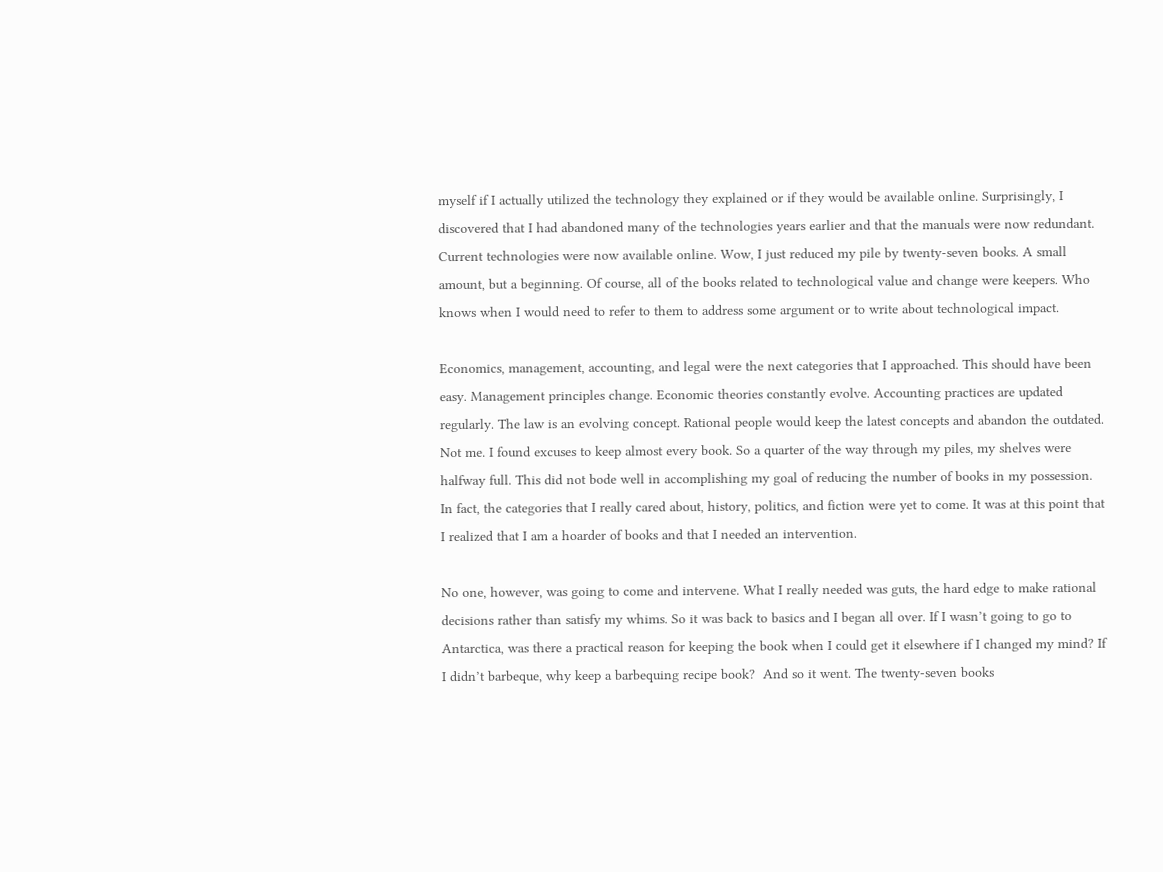myself if I actually utilized the technology they explained or if they would be available online. Surprisingly, I discovered that I had abandoned many of the technologies years earlier and that the manuals were now redundant. Current technologies were now available online. Wow, I just reduced my pile by twenty-seven books. A small amount, but a beginning. Of course, all of the books related to technological value and change were keepers. Who knows when I would need to refer to them to address some argument or to write about technological impact.

Economics, management, accounting, and legal were the next categories that I approached. This should have been easy. Management principles change. Economic theories constantly evolve. Accounting practices are updated regularly. The law is an evolving concept. Rational people would keep the latest concepts and abandon the outdated. Not me. I found excuses to keep almost every book. So a quarter of the way through my piles, my shelves were halfway full. This did not bode well in accomplishing my goal of reducing the number of books in my possession. In fact, the categories that I really cared about, history, politics, and fiction were yet to come. It was at this point that I realized that I am a hoarder of books and that I needed an intervention.

No one, however, was going to come and intervene. What I really needed was guts, the hard edge to make rational decisions rather than satisfy my whims. So it was back to basics and I began all over. If I wasn’t going to go to Antarctica, was there a practical reason for keeping the book when I could get it elsewhere if I changed my mind? If I didn’t barbeque, why keep a barbequing recipe book?  And so it went. The twenty-seven books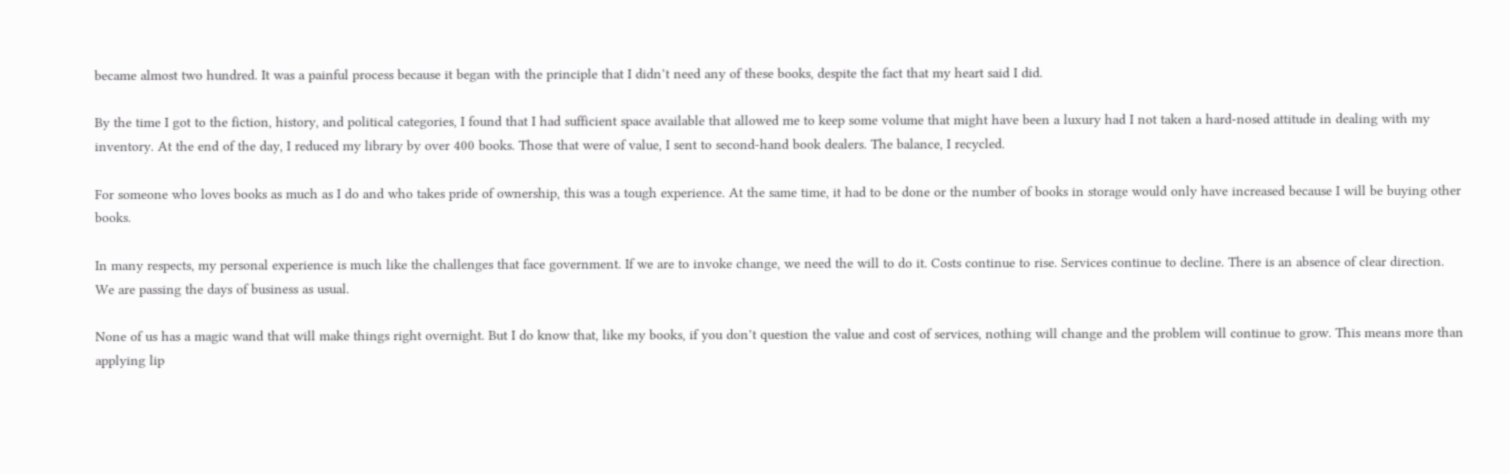became almost two hundred. It was a painful process because it began with the principle that I didn’t need any of these books, despite the fact that my heart said I did.

By the time I got to the fiction, history, and political categories, I found that I had sufficient space available that allowed me to keep some volume that might have been a luxury had I not taken a hard-nosed attitude in dealing with my inventory. At the end of the day, I reduced my library by over 400 books. Those that were of value, I sent to second-hand book dealers. The balance, I recycled.

For someone who loves books as much as I do and who takes pride of ownership, this was a tough experience. At the same time, it had to be done or the number of books in storage would only have increased because I will be buying other books.

In many respects, my personal experience is much like the challenges that face government. If we are to invoke change, we need the will to do it. Costs continue to rise. Services continue to decline. There is an absence of clear direction. We are passing the days of business as usual.

None of us has a magic wand that will make things right overnight. But I do know that, like my books, if you don’t question the value and cost of services, nothing will change and the problem will continue to grow. This means more than applying lip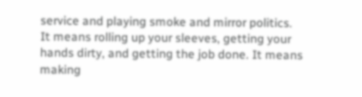service and playing smoke and mirror politics. It means rolling up your sleeves, getting your hands dirty, and getting the job done. It means making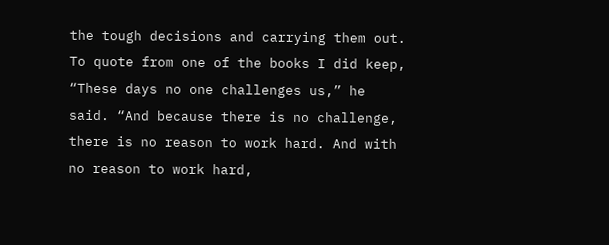the tough decisions and carrying them out. To quote from one of the books I did keep, “These days no one challenges us,” he said. “And because there is no challenge, there is no reason to work hard. And with no reason to work hard,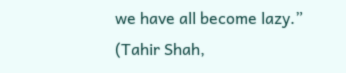we have all become lazy.” (Tahir Shah,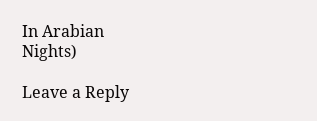In Arabian Nights)

Leave a Reply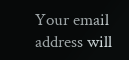Your email address will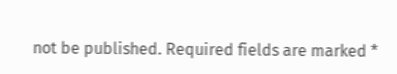not be published. Required fields are marked *